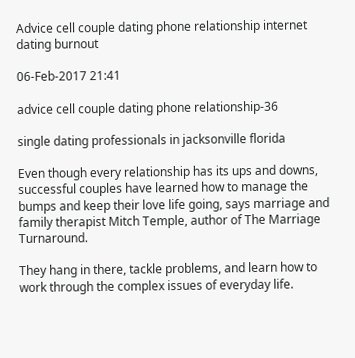Advice cell couple dating phone relationship internet dating burnout

06-Feb-2017 21:41

advice cell couple dating phone relationship-36

single dating professionals in jacksonville florida

Even though every relationship has its ups and downs, successful couples have learned how to manage the bumps and keep their love life going, says marriage and family therapist Mitch Temple, author of The Marriage Turnaround.

They hang in there, tackle problems, and learn how to work through the complex issues of everyday life.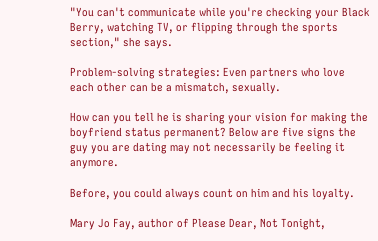"You can't communicate while you're checking your Black Berry, watching TV, or flipping through the sports section," she says.

Problem-solving strategies: Even partners who love each other can be a mismatch, sexually.

How can you tell he is sharing your vision for making the boyfriend status permanent? Below are five signs the guy you are dating may not necessarily be feeling it anymore.

Before, you could always count on him and his loyalty.

Mary Jo Fay, author of Please Dear, Not Tonight,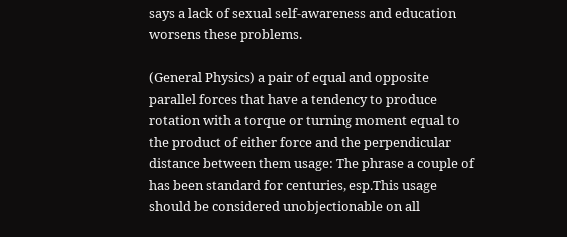says a lack of sexual self-awareness and education worsens these problems.

(General Physics) a pair of equal and opposite parallel forces that have a tendency to produce rotation with a torque or turning moment equal to the product of either force and the perpendicular distance between them usage: The phrase a couple of has been standard for centuries, esp.This usage should be considered unobjectionable on all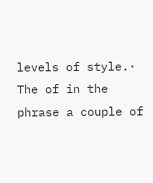levels of style.· The of in the phrase a couple of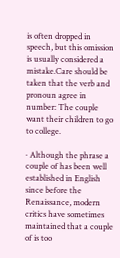is often dropped in speech, but this omission is usually considered a mistake.Care should be taken that the verb and pronoun agree in number: The couple want their children to go to college.

· Although the phrase a couple of has been well established in English since before the Renaissance, modern critics have sometimes maintained that a couple of is too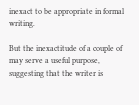inexact to be appropriate in formal writing.

But the inexactitude of a couple of may serve a useful purpose, suggesting that the writer is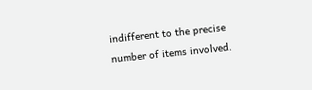indifferent to the precise number of items involved.